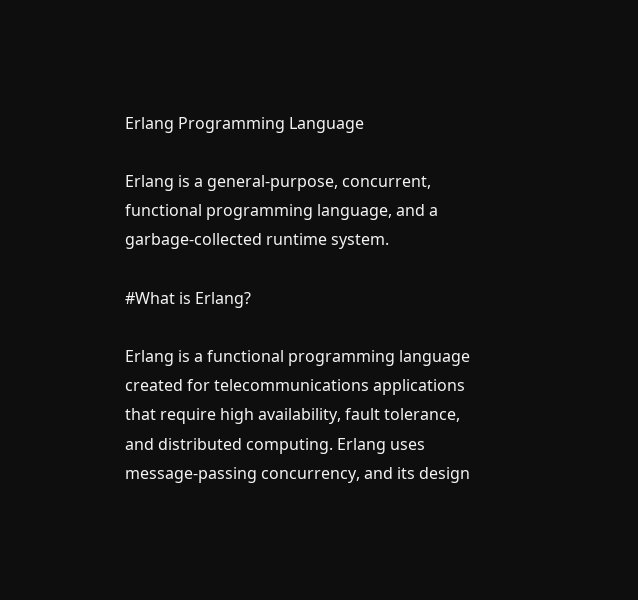Erlang Programming Language

Erlang is a general-purpose, concurrent, functional programming language, and a garbage-collected runtime system.

#What is Erlang?

Erlang is a functional programming language created for telecommunications applications that require high availability, fault tolerance, and distributed computing. Erlang uses message-passing concurrency, and its design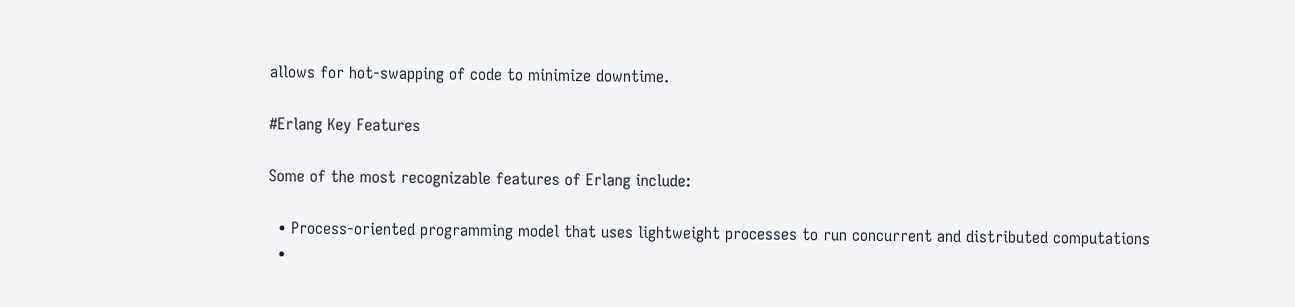allows for hot-swapping of code to minimize downtime.

#Erlang Key Features

Some of the most recognizable features of Erlang include:

  • Process-oriented programming model that uses lightweight processes to run concurrent and distributed computations
  •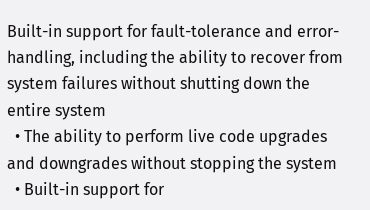Built-in support for fault-tolerance and error-handling, including the ability to recover from system failures without shutting down the entire system
  • The ability to perform live code upgrades and downgrades without stopping the system
  • Built-in support for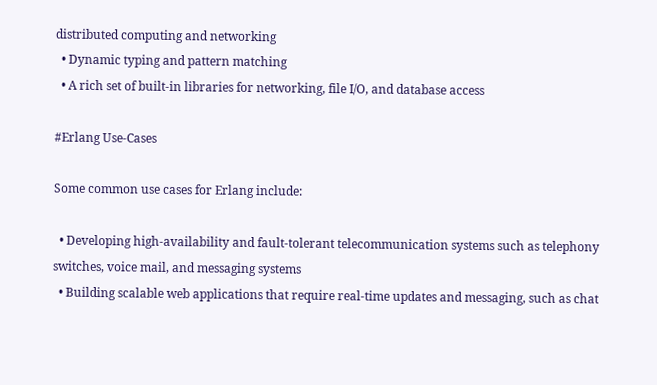distributed computing and networking
  • Dynamic typing and pattern matching
  • A rich set of built-in libraries for networking, file I/O, and database access

#Erlang Use-Cases

Some common use cases for Erlang include:

  • Developing high-availability and fault-tolerant telecommunication systems such as telephony switches, voice mail, and messaging systems
  • Building scalable web applications that require real-time updates and messaging, such as chat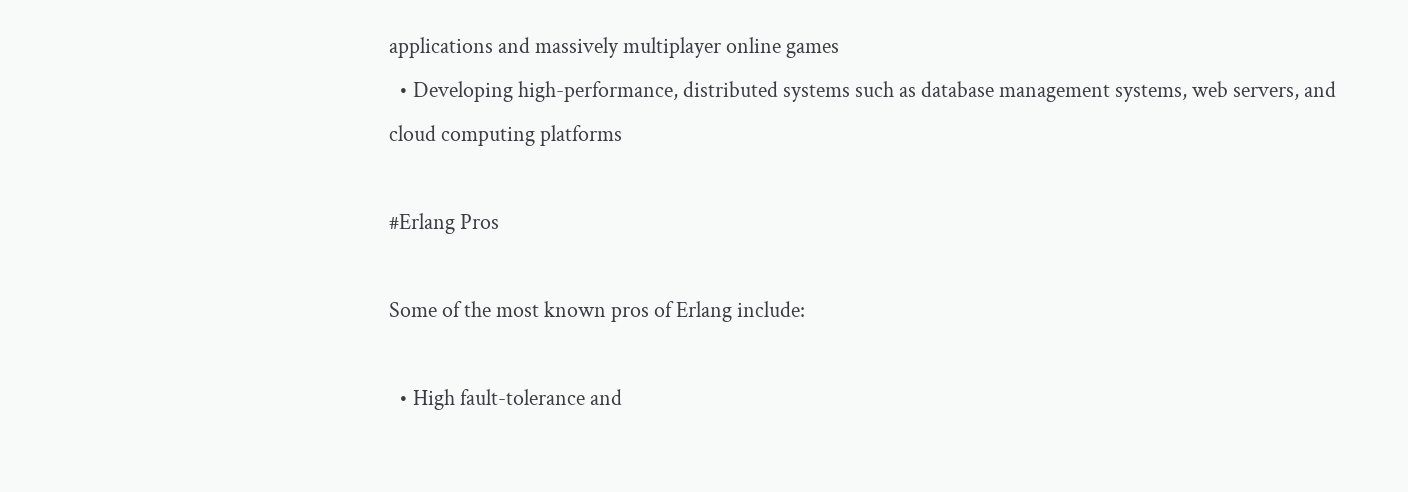applications and massively multiplayer online games
  • Developing high-performance, distributed systems such as database management systems, web servers, and cloud computing platforms

#Erlang Pros

Some of the most known pros of Erlang include:

  • High fault-tolerance and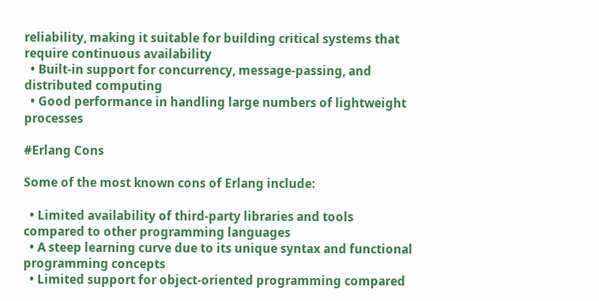reliability, making it suitable for building critical systems that require continuous availability
  • Built-in support for concurrency, message-passing, and distributed computing
  • Good performance in handling large numbers of lightweight processes

#Erlang Cons

Some of the most known cons of Erlang include:

  • Limited availability of third-party libraries and tools compared to other programming languages
  • A steep learning curve due to its unique syntax and functional programming concepts
  • Limited support for object-oriented programming compared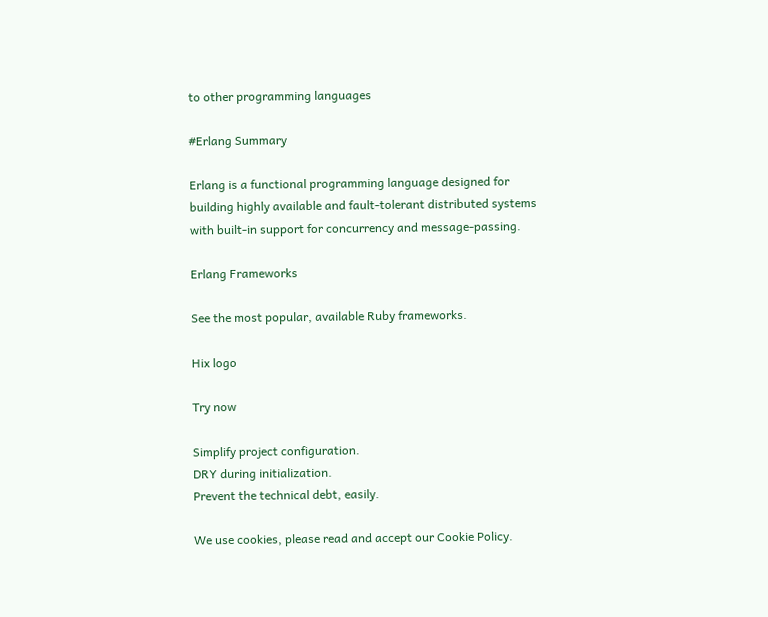to other programming languages

#Erlang Summary

Erlang is a functional programming language designed for building highly available and fault-tolerant distributed systems with built-in support for concurrency and message-passing.

Erlang Frameworks

See the most popular, available Ruby frameworks.

Hix logo

Try now

Simplify project configuration.
DRY during initialization.
Prevent the technical debt, easily.

We use cookies, please read and accept our Cookie Policy.